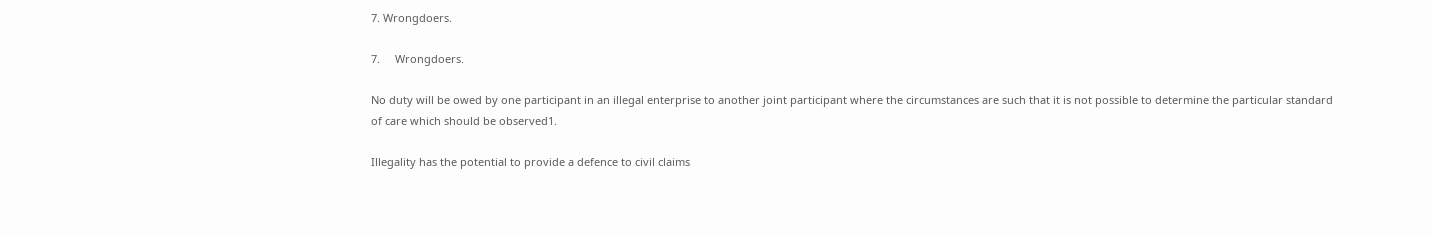7. Wrongdoers.

7.     Wrongdoers.

No duty will be owed by one participant in an illegal enterprise to another joint participant where the circumstances are such that it is not possible to determine the particular standard of care which should be observed1.

Illegality has the potential to provide a defence to civil claims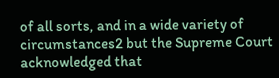of all sorts, and in a wide variety of circumstances2 but the Supreme Court acknowledged that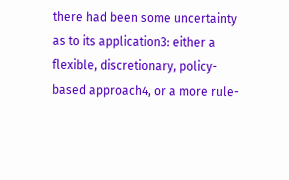there had been some uncertainty as to its application3: either a flexible, discretionary, policy-based approach4, or a more rule-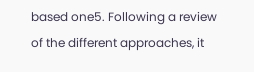based one5. Following a review of the different approaches, it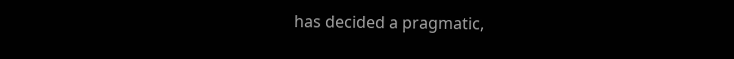has decided a pragmatic,